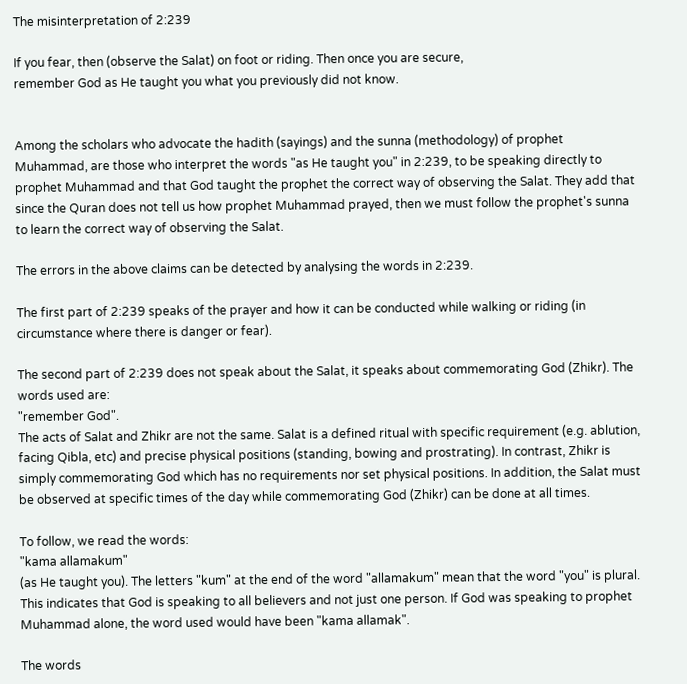The misinterpretation of 2:239

If you fear, then (observe the Salat) on foot or riding. Then once you are secure,
remember God as He taught you what you previously did not know.


Among the scholars who advocate the hadith (sayings) and the sunna (methodology) of prophet Muhammad, are those who interpret the words "as He taught you" in 2:239, to be speaking directly to prophet Muhammad and that God taught the prophet the correct way of observing the Salat. They add that since the Quran does not tell us how prophet Muhammad prayed, then we must follow the prophet's sunna to learn the correct way of observing the Salat.

The errors in the above claims can be detected by analysing the words in 2:239.

The first part of 2:239 speaks of the prayer and how it can be conducted while walking or riding (in circumstance where there is danger or fear).

The second part of 2:239 does not speak about the Salat, it speaks about commemorating God (Zhikr). The words used are:
"remember God".
The acts of Salat and Zhikr are not the same. Salat is a defined ritual with specific requirement (e.g. ablution, facing Qibla, etc) and precise physical positions (standing, bowing and prostrating). In contrast, Zhikr is simply commemorating God which has no requirements nor set physical positions. In addition, the Salat must be observed at specific times of the day while commemorating God (Zhikr) can be done at all times.

To follow, we read the words:
"kama allamakum"
(as He taught you). The letters "kum" at the end of the word "allamakum" mean that the word "you" is plural. This indicates that God is speaking to all believers and not just one person. If God was speaking to prophet Muhammad alone, the word used would have been "kama allamak".

The words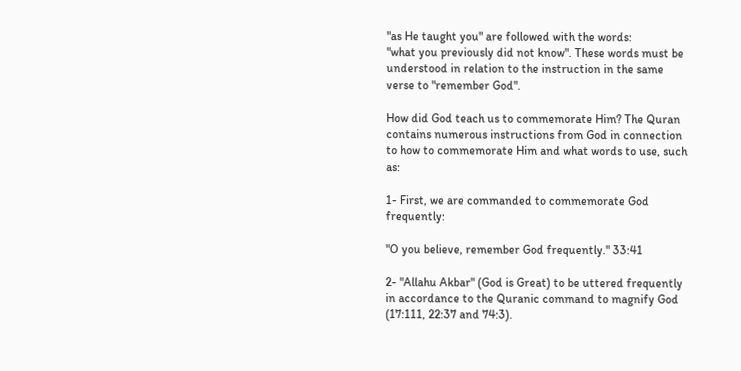"as He taught you" are followed with the words:
"what you previously did not know". These words must be understood in relation to the instruction in the same verse to "remember God".

How did God teach us to commemorate Him? The Quran contains numerous instructions from God in connection to how to commemorate Him and what words to use, such as:

1- First, we are commanded to commemorate God frequently:

"O you believe, remember God frequently." 33:41

2- "Allahu Akbar" (God is Great) to be uttered frequently in accordance to the Quranic command to magnify God (17:111, 22:37 and 74:3).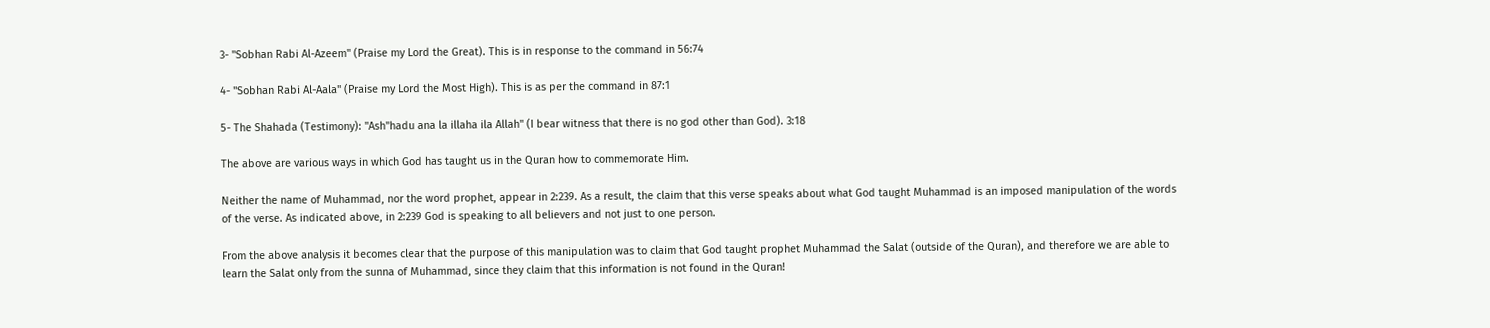3- "Sobhan Rabi Al-Azeem" (Praise my Lord the Great). This is in response to the command in 56:74

4- "Sobhan Rabi Al-Aala" (Praise my Lord the Most High). This is as per the command in 87:1

5- The Shahada (Testimony): "Ash"hadu ana la illaha ila Allah" (I bear witness that there is no god other than God). 3:18

The above are various ways in which God has taught us in the Quran how to commemorate Him.

Neither the name of Muhammad, nor the word prophet, appear in 2:239. As a result, the claim that this verse speaks about what God taught Muhammad is an imposed manipulation of the words of the verse. As indicated above, in 2:239 God is speaking to all believers and not just to one person.

From the above analysis it becomes clear that the purpose of this manipulation was to claim that God taught prophet Muhammad the Salat (outside of the Quran), and therefore we are able to learn the Salat only from the sunna of Muhammad, since they claim that this information is not found in the Quran!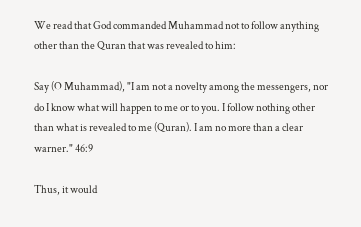We read that God commanded Muhammad not to follow anything other than the Quran that was revealed to him:

Say (O Muhammad), "I am not a novelty among the messengers, nor do I know what will happen to me or to you. I follow nothing other than what is revealed to me (Quran). I am no more than a clear warner." 46:9

Thus, it would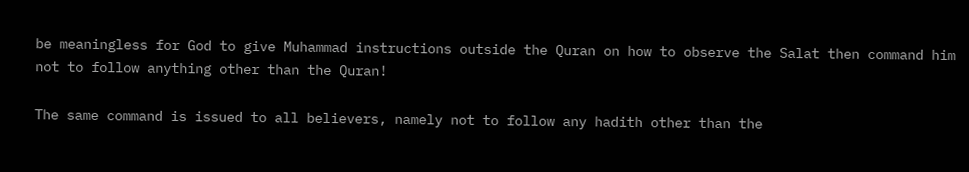be meaningless for God to give Muhammad instructions outside the Quran on how to observe the Salat then command him not to follow anything other than the Quran!

The same command is issued to all believers, namely not to follow any hadith other than the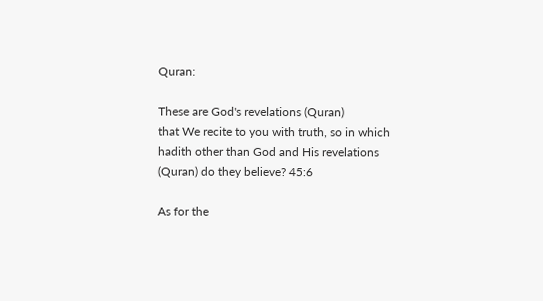Quran:

These are God's revelations (Quran)
that We recite to you with truth, so in which hadith other than God and His revelations (Quran) do they believe? 45:6

As for the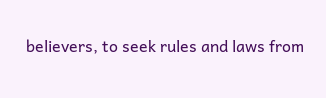believers, to seek rules and laws from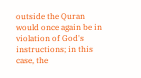outside the Quran would once again be in violation of God's instructions; in this case, the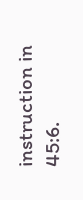instruction in 45:6.